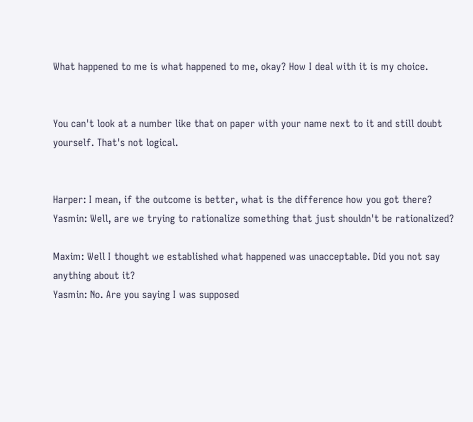What happened to me is what happened to me, okay? How I deal with it is my choice.


You can't look at a number like that on paper with your name next to it and still doubt yourself. That's not logical.


Harper: I mean, if the outcome is better, what is the difference how you got there?
Yasmin: Well, are we trying to rationalize something that just shouldn't be rationalized?

Maxim: Well I thought we established what happened was unacceptable. Did you not say anything about it?
Yasmin: No. Are you saying I was supposed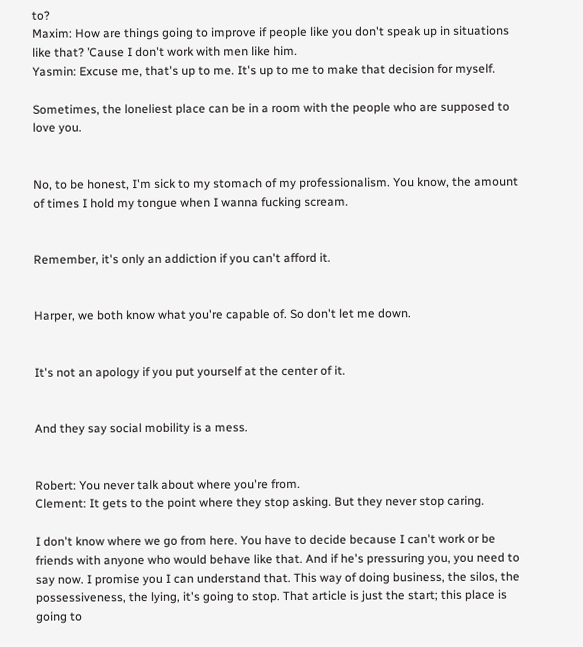to?
Maxim: How are things going to improve if people like you don't speak up in situations like that? ’Cause I don't work with men like him.
Yasmin: Excuse me, that's up to me. It's up to me to make that decision for myself.

Sometimes, the loneliest place can be in a room with the people who are supposed to love you.


No, to be honest, I'm sick to my stomach of my professionalism. You know, the amount of times I hold my tongue when I wanna fucking scream.


Remember, it's only an addiction if you can't afford it.


Harper, we both know what you're capable of. So don't let me down.


It's not an apology if you put yourself at the center of it.


And they say social mobility is a mess.


Robert: You never talk about where you're from.
Clement: It gets to the point where they stop asking. But they never stop caring.

I don't know where we go from here. You have to decide because I can't work or be friends with anyone who would behave like that. And if he's pressuring you, you need to say now. I promise you I can understand that. This way of doing business, the silos, the possessiveness, the lying, it's going to stop. That article is just the start; this place is going to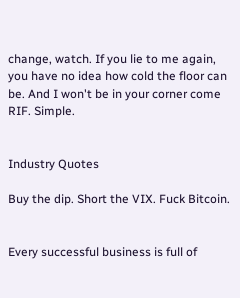change, watch. If you lie to me again, you have no idea how cold the floor can be. And I won't be in your corner come RIF. Simple.


Industry Quotes

Buy the dip. Short the VIX. Fuck Bitcoin.


Every successful business is full of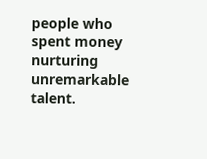people who spent money nurturing unremarkable talent.